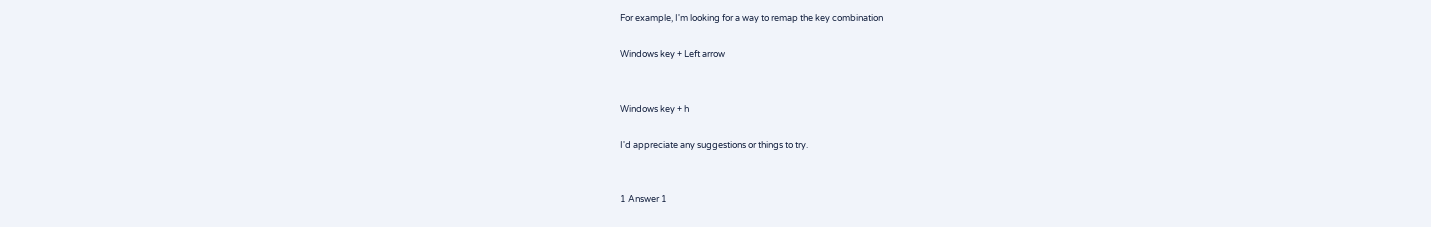For example, I'm looking for a way to remap the key combination

Windows key + Left arrow


Windows key + h

I'd appreciate any suggestions or things to try.


1 Answer 1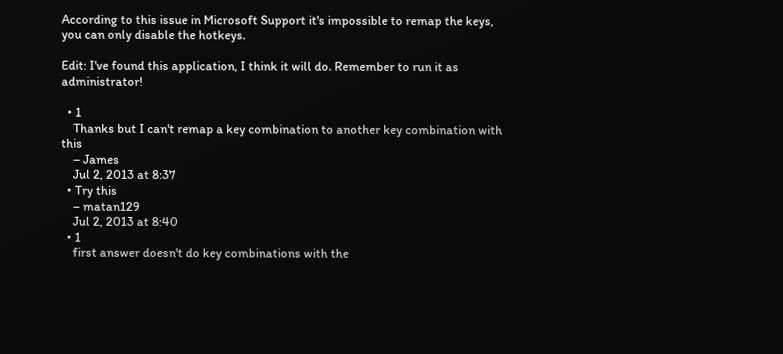According to this issue in Microsoft Support it's impossible to remap the keys, you can only disable the hotkeys.

Edit: I've found this application, I think it will do. Remember to run it as administrator!

  • 1
    Thanks but I can't remap a key combination to another key combination with this
    – James
    Jul 2, 2013 at 8:37
  • Try this
    – matan129
    Jul 2, 2013 at 8:40
  • 1
    first answer doesn't do key combinations with the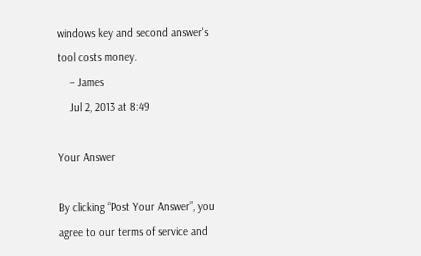windows key and second answer's tool costs money.
    – James
    Jul 2, 2013 at 8:49

Your Answer

By clicking “Post Your Answer”, you agree to our terms of service and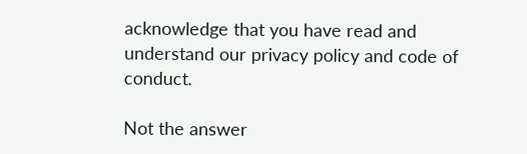acknowledge that you have read and understand our privacy policy and code of conduct.

Not the answer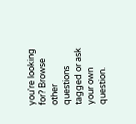you're looking for? Browse other questions tagged or ask your own question.